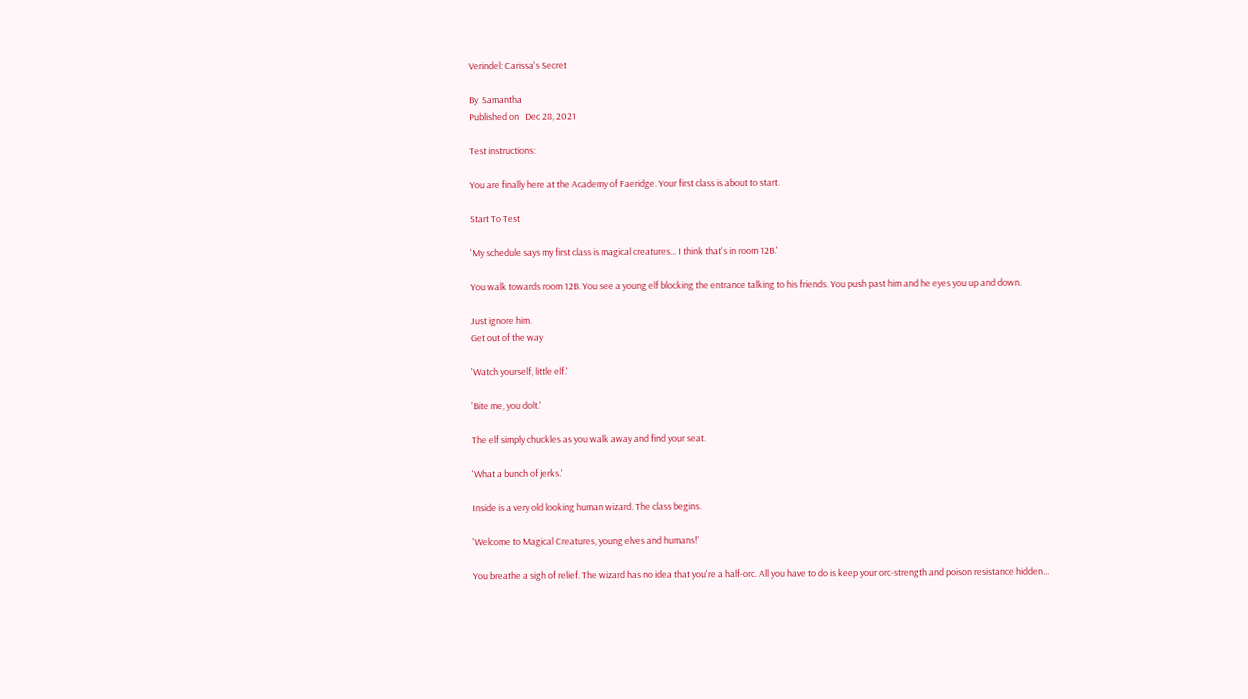Verindel: Carissa's Secret

By  Samantha
Published on   Dec 28, 2021

Test instructions:

You are finally here at the Academy of Faeridge. Your first class is about to start.

Start To Test

'My schedule says my first class is magical creatures... I think that's in room 12B.'

You walk towards room 12B. You see a young elf blocking the entrance talking to his friends. You push past him and he eyes you up and down.

Just ignore him.
Get out of the way

'Watch yourself, little elf.'

'Bite me, you dolt.'

The elf simply chuckles as you walk away and find your seat.

'What a bunch of jerks.'

Inside is a very old looking human wizard. The class begins.

'Welcome to Magical Creatures, young elves and humans!'

You breathe a sigh of relief. The wizard has no idea that you're a half-orc. All you have to do is keep your orc-strength and poison resistance hidden...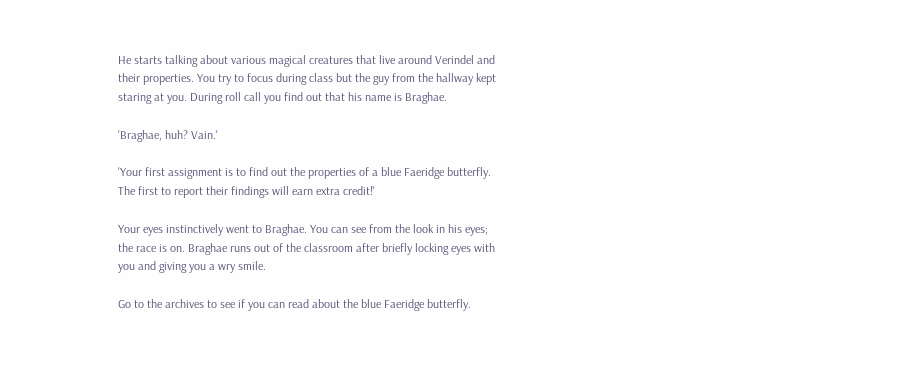He starts talking about various magical creatures that live around Verindel and their properties. You try to focus during class but the guy from the hallway kept staring at you. During roll call you find out that his name is Braghae.

'Braghae, huh? Vain.'

'Your first assignment is to find out the properties of a blue Faeridge butterfly. The first to report their findings will earn extra credit!'

Your eyes instinctively went to Braghae. You can see from the look in his eyes; the race is on. Braghae runs out of the classroom after briefly locking eyes with you and giving you a wry smile.

Go to the archives to see if you can read about the blue Faeridge butterfly.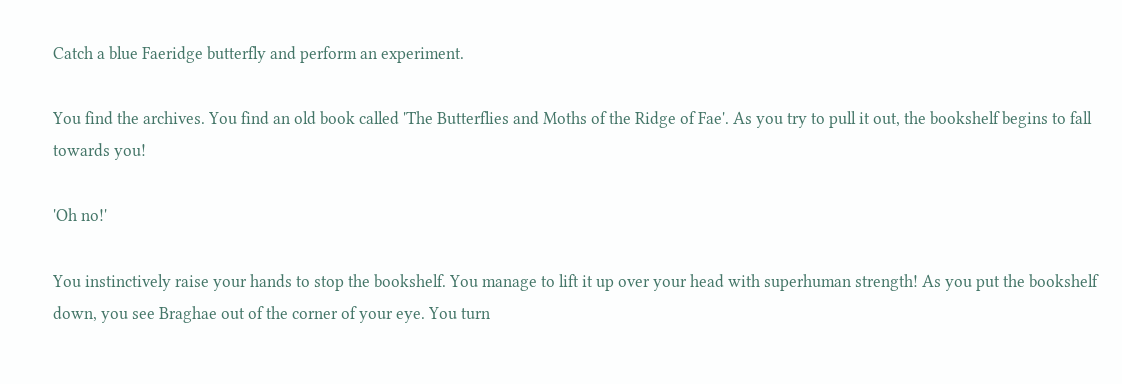Catch a blue Faeridge butterfly and perform an experiment.

You find the archives. You find an old book called 'The Butterflies and Moths of the Ridge of Fae'. As you try to pull it out, the bookshelf begins to fall towards you!

'Oh no!'

You instinctively raise your hands to stop the bookshelf. You manage to lift it up over your head with superhuman strength! As you put the bookshelf down, you see Braghae out of the corner of your eye. You turn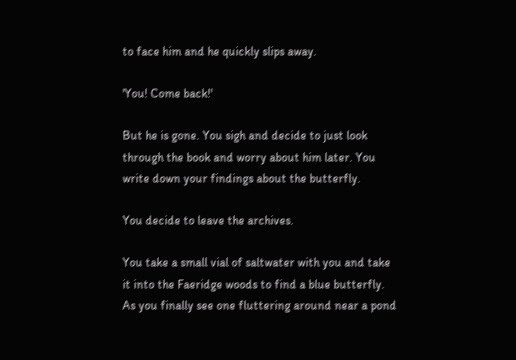to face him and he quickly slips away.

'You! Come back!'

But he is gone. You sigh and decide to just look through the book and worry about him later. You write down your findings about the butterfly.

You decide to leave the archives.

You take a small vial of saltwater with you and take it into the Faeridge woods to find a blue butterfly. As you finally see one fluttering around near a pond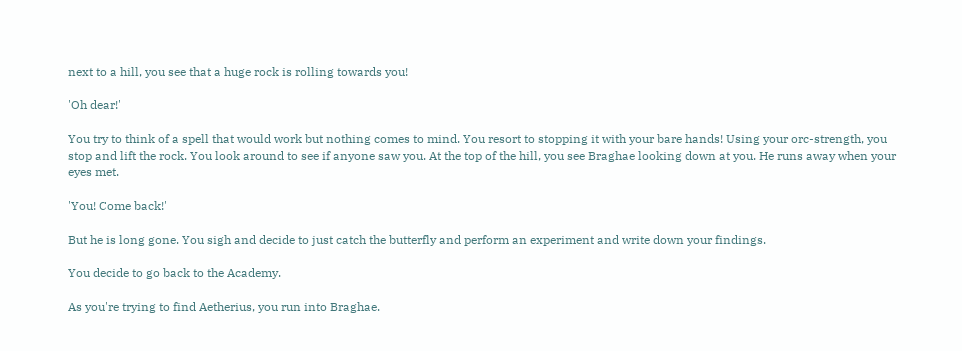next to a hill, you see that a huge rock is rolling towards you!

'Oh dear!'

You try to think of a spell that would work but nothing comes to mind. You resort to stopping it with your bare hands! Using your orc-strength, you stop and lift the rock. You look around to see if anyone saw you. At the top of the hill, you see Braghae looking down at you. He runs away when your eyes met.

'You! Come back!'

But he is long gone. You sigh and decide to just catch the butterfly and perform an experiment and write down your findings.

You decide to go back to the Academy.

As you're trying to find Aetherius, you run into Braghae.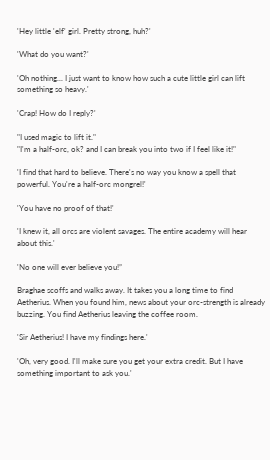'Hey little 'elf' girl. Pretty strong, huh?'

'What do you want?'

'Oh nothing... I just want to know how such a cute little girl can lift something so heavy.'

'Crap! How do I reply?'

"I used magic to lift it."
"I'm a half-orc, ok? and I can break you into two if I feel like it!"

'I find that hard to believe. There's no way you know a spell that powerful. You're a half-orc mongrel!'

'You have no proof of that!'

'I knew it, all orcs are violent savages. The entire academy will hear about this.'

'No one will ever believe you!”

Braghae scoffs and walks away. It takes you a long time to find Aetherius. When you found him, news about your orc-strength is already buzzing. You find Aetherius leaving the coffee room.

'Sir Aetherius! I have my findings here.'

'Oh, very good. I'll make sure you get your extra credit. But I have something important to ask you.'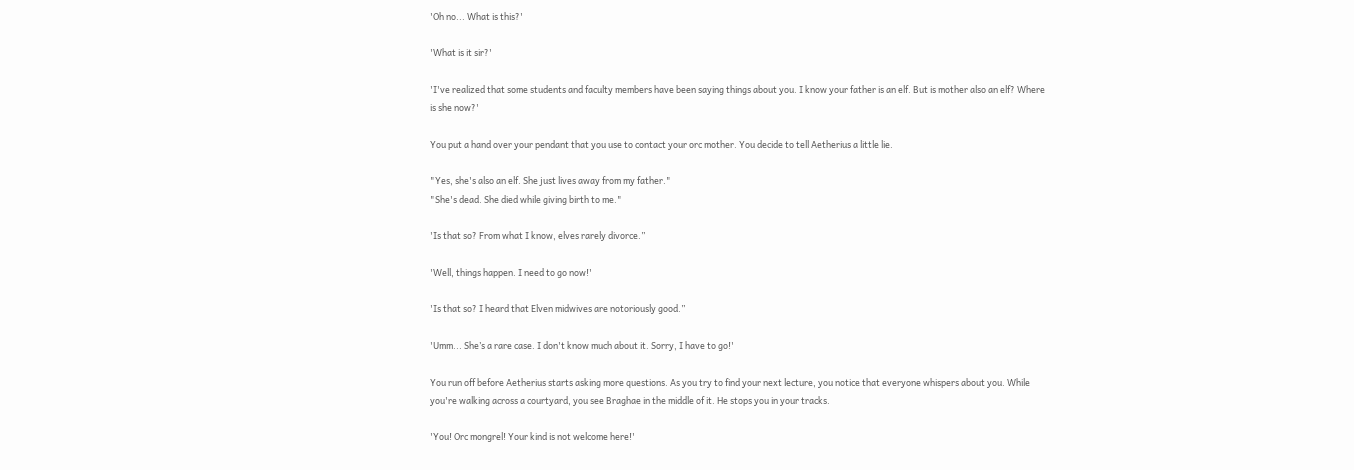'Oh no... What is this?'

'What is it sir?'

'I've realized that some students and faculty members have been saying things about you. I know your father is an elf. But is mother also an elf? Where is she now?'

You put a hand over your pendant that you use to contact your orc mother. You decide to tell Aetherius a little lie.

"Yes, she's also an elf. She just lives away from my father."
"She's dead. She died while giving birth to me."

'Is that so? From what I know, elves rarely divorce.”

'Well, things happen. I need to go now!'

'Is that so? I heard that Elven midwives are notoriously good.”

'Umm... She’s a rare case. I don't know much about it. Sorry, I have to go!'

You run off before Aetherius starts asking more questions. As you try to find your next lecture, you notice that everyone whispers about you. While you're walking across a courtyard, you see Braghae in the middle of it. He stops you in your tracks.

'You! Orc mongrel! Your kind is not welcome here!'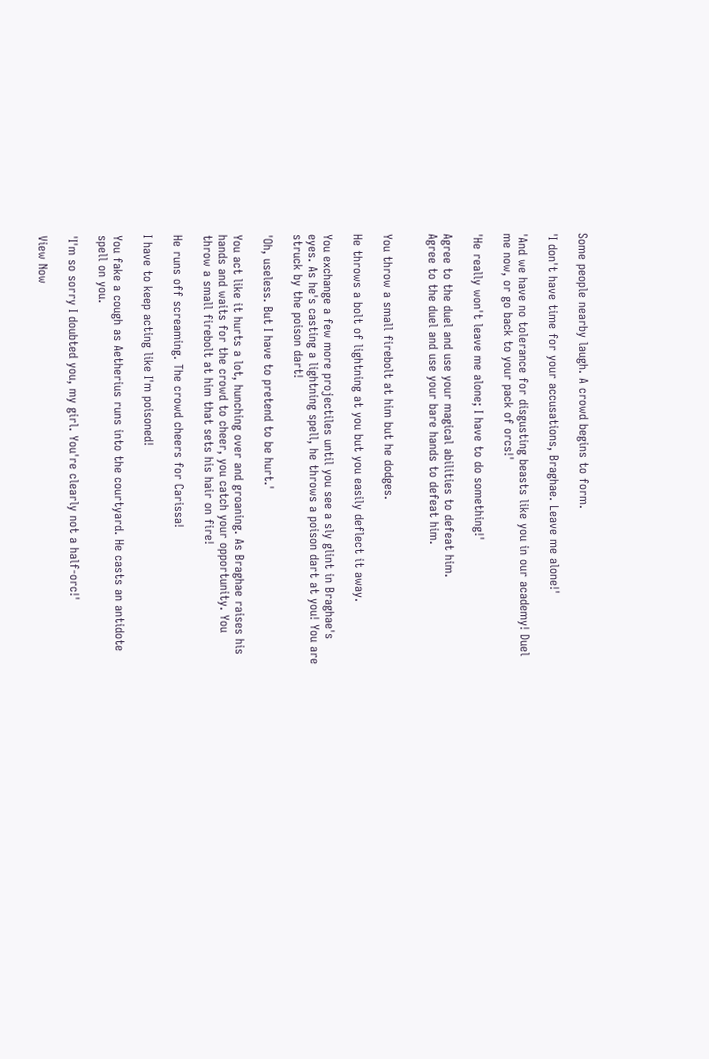Some people nearby laugh. A crowd begins to form.

'I don't have time for your accusations, Braghae. Leave me alone!'

'And we have no tolerance for disgusting beasts like you in our academy! Duel me now, or go back to your pack of orcs!'

'He really won't leave me alone; I have to do something!'

Agree to the duel and use your magical abilities to defeat him.
Agree to the duel and use your bare hands to defeat him.


You throw a small firebolt at him but he dodges.

He throws a bolt of lightning at you but you easily deflect it away.

You exchange a few more projectiles until you see a sly glint in Braghae's eyes. As he's casting a lightning spell, he throws a poison dart at you! You are struck by the poison dart!

'Oh, useless. But I have to pretend to be hurt.'

You act like it hurts a lot, hunching over and groaning. As Braghae raises his hands and waits for the crowd to cheer, you catch your opportunity. You throw a small firebolt at him that sets his hair on fire!

He runs off screaming. The crowd cheers for Carissa!

I have to keep acting like I'm poisoned!

You fake a cough as Aetherius runs into the courtyard. He casts an antidote spell on you.

'I'm so sorry I doubted you, my girl. You're clearly not a half-orc!'

View Now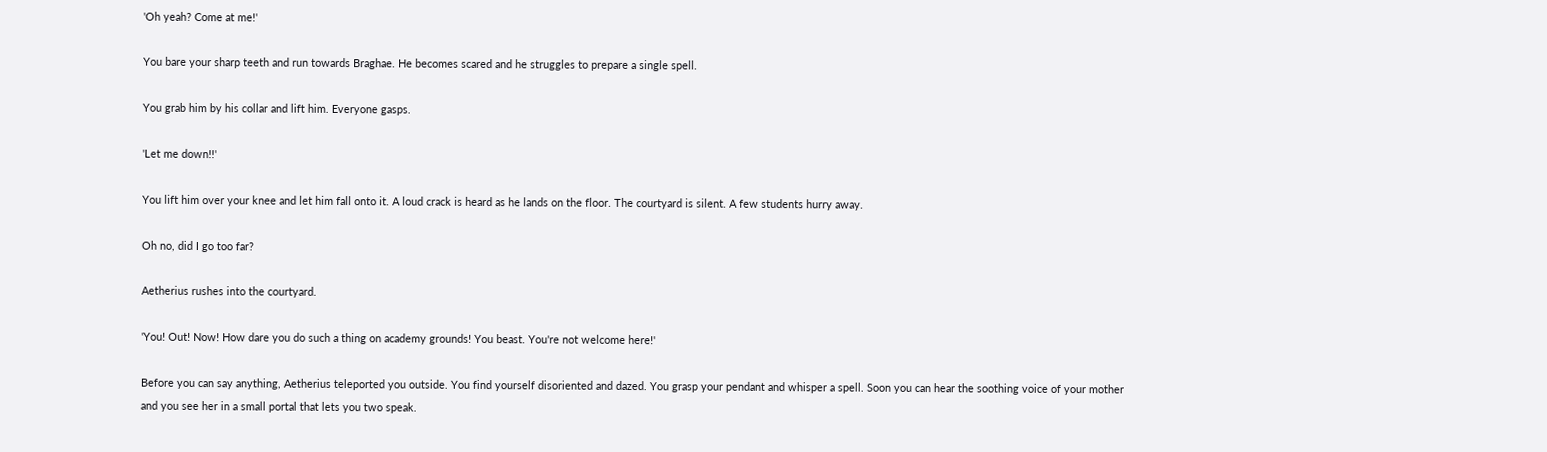'Oh yeah? Come at me!'

You bare your sharp teeth and run towards Braghae. He becomes scared and he struggles to prepare a single spell.

You grab him by his collar and lift him. Everyone gasps.

'Let me down!!'

You lift him over your knee and let him fall onto it. A loud crack is heard as he lands on the floor. The courtyard is silent. A few students hurry away.

Oh no, did I go too far?

Aetherius rushes into the courtyard.

'You! Out! Now! How dare you do such a thing on academy grounds! You beast. You're not welcome here!'

Before you can say anything, Aetherius teleported you outside. You find yourself disoriented and dazed. You grasp your pendant and whisper a spell. Soon you can hear the soothing voice of your mother and you see her in a small portal that lets you two speak.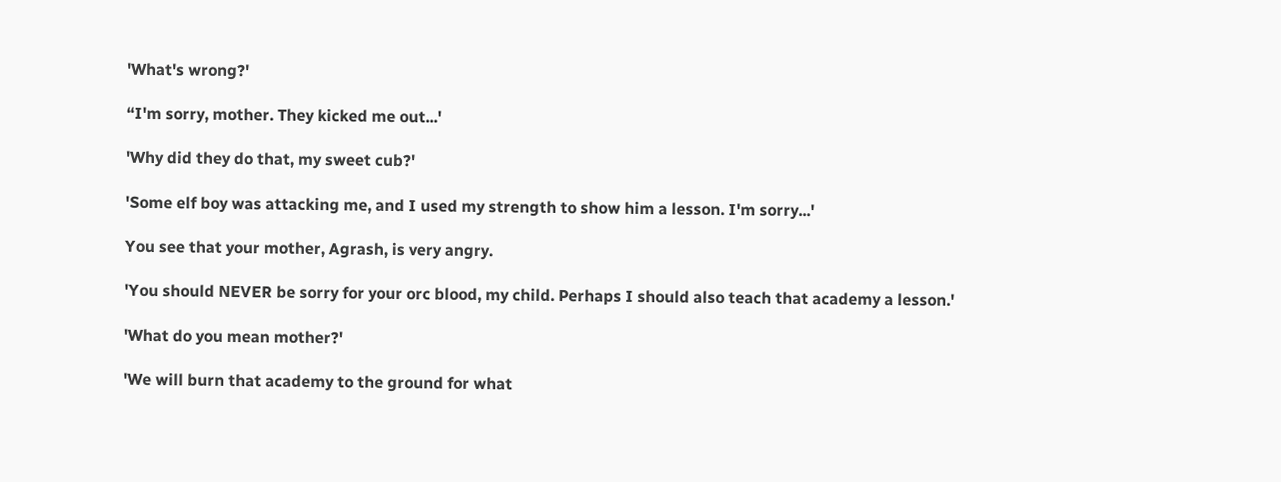'What's wrong?'

“I'm sorry, mother. They kicked me out...'

'Why did they do that, my sweet cub?'

'Some elf boy was attacking me, and I used my strength to show him a lesson. I'm sorry...'

You see that your mother, Agrash, is very angry.

'You should NEVER be sorry for your orc blood, my child. Perhaps I should also teach that academy a lesson.'

'What do you mean mother?'

'We will burn that academy to the ground for what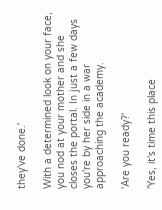they've done.'

With a determined look on your face, you nod at your mother and she closes the portal. In just a few days you're by her side in a war approaching the academy.

'Are you ready?'

'Yes, it's time this place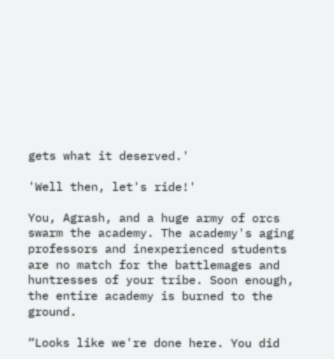gets what it deserved.'

'Well then, let's ride!'

You, Agrash, and a huge army of orcs swarm the academy. The academy's aging professors and inexperienced students are no match for the battlemages and huntresses of your tribe. Soon enough, the entire academy is burned to the ground.

“Looks like we're done here. You did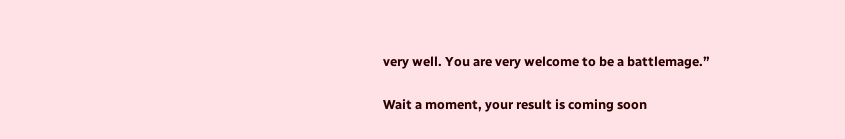very well. You are very welcome to be a battlemage.”

Wait a moment, your result is coming soon